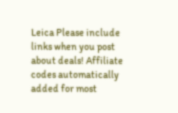Leica Please include links when you post about deals! Affiliate codes automatically added for most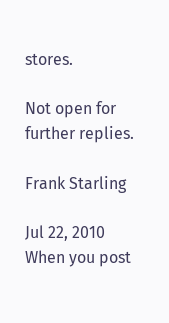stores.

Not open for further replies.

Frank Starling

Jul 22, 2010
When you post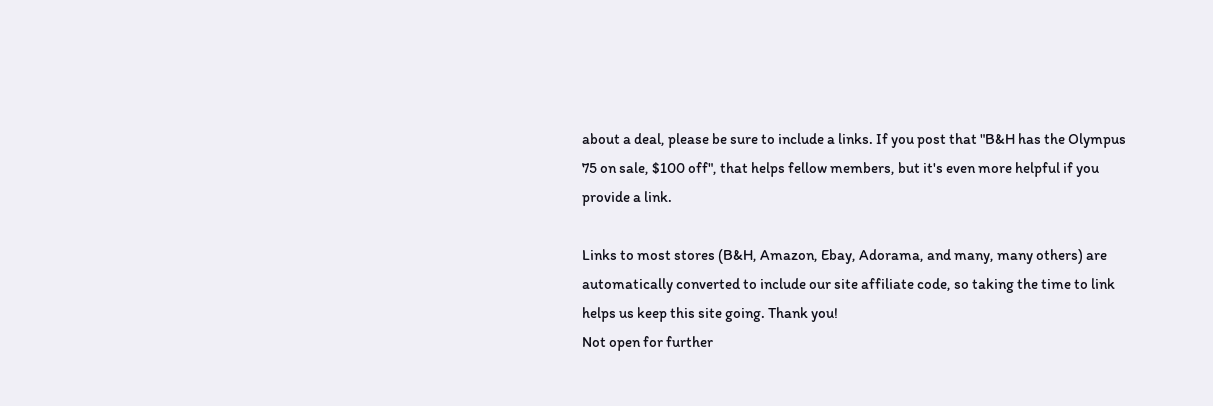about a deal, please be sure to include a links. If you post that "B&H has the Olympus 75 on sale, $100 off", that helps fellow members, but it's even more helpful if you provide a link.

Links to most stores (B&H, Amazon, Ebay, Adorama, and many, many others) are automatically converted to include our site affiliate code, so taking the time to link helps us keep this site going. Thank you!
Not open for further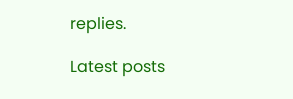replies.

Latest posts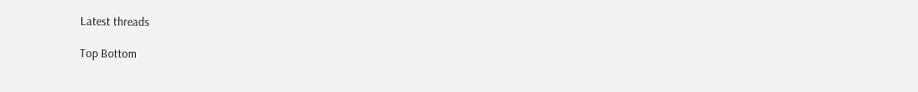Latest threads

Top Bottom